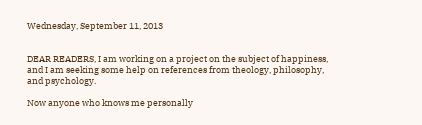Wednesday, September 11, 2013


DEAR READERS, I am working on a project on the subject of happiness, and I am seeking some help on references from theology, philosophy, and psychology.

Now anyone who knows me personally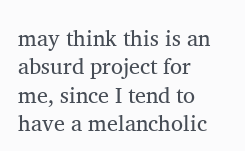may think this is an absurd project for me, since I tend to have a melancholic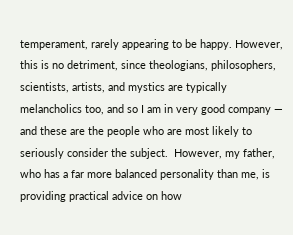temperament, rarely appearing to be happy. However, this is no detriment, since theologians, philosophers, scientists, artists, and mystics are typically melancholics too, and so I am in very good company — and these are the people who are most likely to seriously consider the subject.  However, my father, who has a far more balanced personality than me, is providing practical advice on how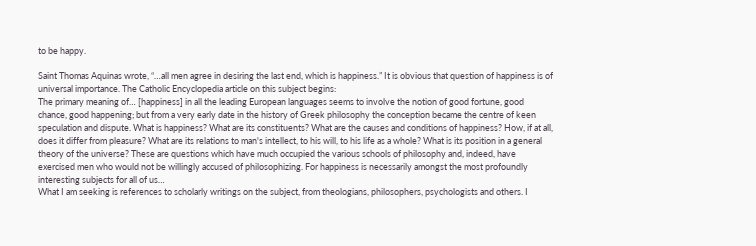to be happy.

Saint Thomas Aquinas wrote, “…all men agree in desiring the last end, which is happiness.” It is obvious that question of happiness is of universal importance. The Catholic Encyclopedia article on this subject begins:
The primary meaning of… [happiness] in all the leading European languages seems to involve the notion of good fortune, good chance, good happening; but from a very early date in the history of Greek philosophy the conception became the centre of keen speculation and dispute. What is happiness? What are its constituents? What are the causes and conditions of happiness? How, if at all, does it differ from pleasure? What are its relations to man's intellect, to his will, to his life as a whole? What is its position in a general theory of the universe? These are questions which have much occupied the various schools of philosophy and, indeed, have exercised men who would not be willingly accused of philosophizing. For happiness is necessarily amongst the most profoundly interesting subjects for all of us…
What I am seeking is references to scholarly writings on the subject, from theologians, philosophers, psychologists and others. I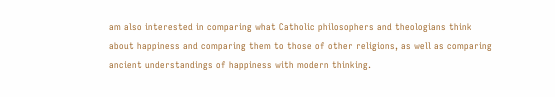am also interested in comparing what Catholic philosophers and theologians think about happiness and comparing them to those of other religions, as well as comparing ancient understandings of happiness with modern thinking.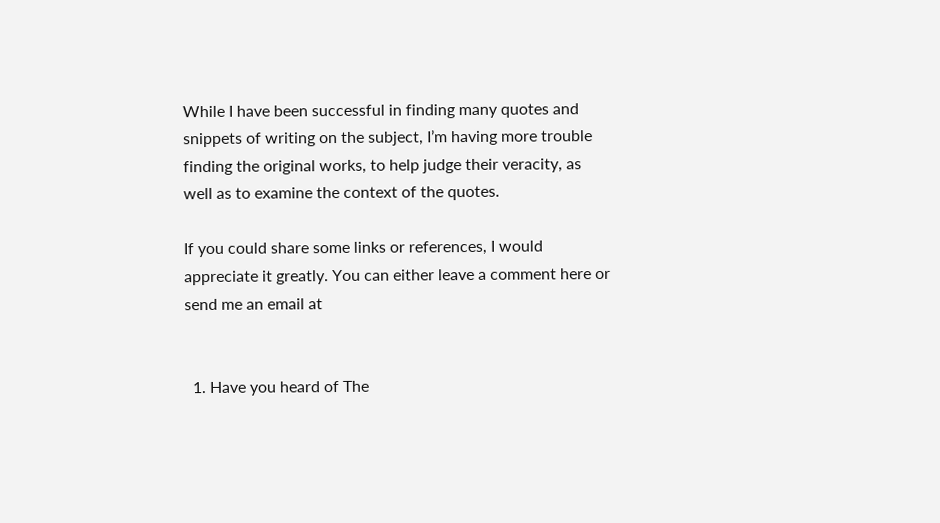While I have been successful in finding many quotes and snippets of writing on the subject, I’m having more trouble finding the original works, to help judge their veracity, as well as to examine the context of the quotes.

If you could share some links or references, I would appreciate it greatly. You can either leave a comment here or send me an email at


  1. Have you heard of The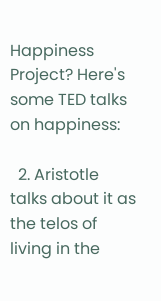Happiness Project? Here's some TED talks on happiness:

  2. Aristotle talks about it as the telos of living in the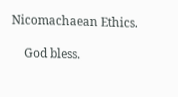Nicomachaean Ethics.

    God bless.